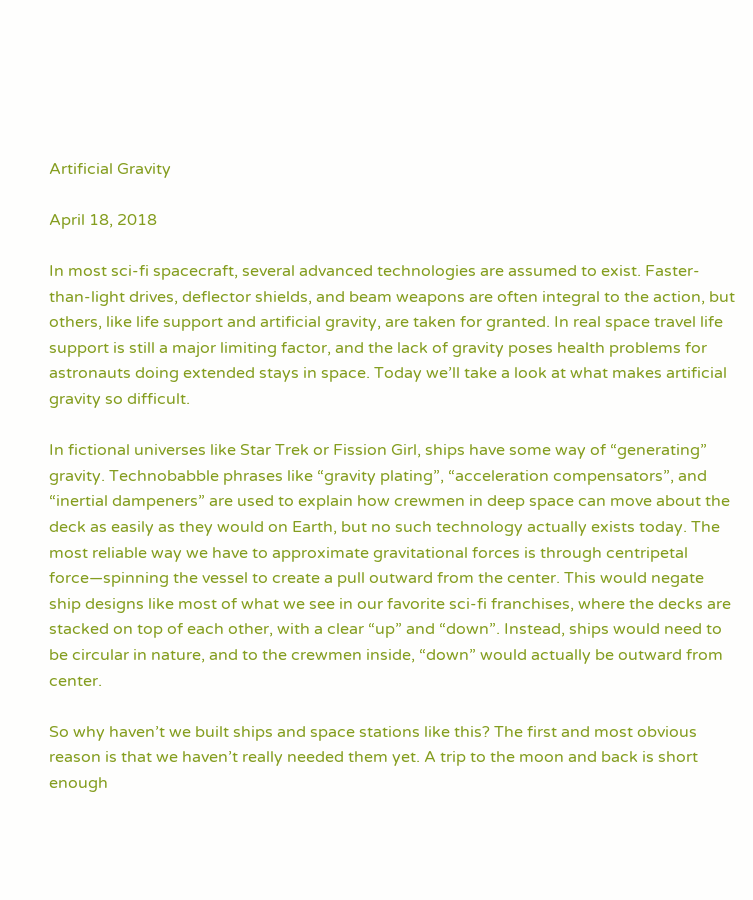Artificial Gravity

April 18, 2018

In most sci-fi spacecraft, several advanced technologies are assumed to exist. Faster-than-light drives, deflector shields, and beam weapons are often integral to the action, but others, like life support and artificial gravity, are taken for granted. In real space travel life support is still a major limiting factor, and the lack of gravity poses health problems for astronauts doing extended stays in space. Today we’ll take a look at what makes artificial gravity so difficult.

In fictional universes like Star Trek or Fission Girl, ships have some way of “generating” gravity. Technobabble phrases like “gravity plating”, “acceleration compensators”, and “inertial dampeners” are used to explain how crewmen in deep space can move about the deck as easily as they would on Earth, but no such technology actually exists today. The most reliable way we have to approximate gravitational forces is through centripetal force—spinning the vessel to create a pull outward from the center. This would negate ship designs like most of what we see in our favorite sci-fi franchises, where the decks are stacked on top of each other, with a clear “up” and “down”. Instead, ships would need to be circular in nature, and to the crewmen inside, “down” would actually be outward from center.

So why haven’t we built ships and space stations like this? The first and most obvious reason is that we haven’t really needed them yet. A trip to the moon and back is short enough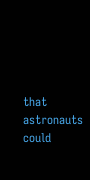that astronauts could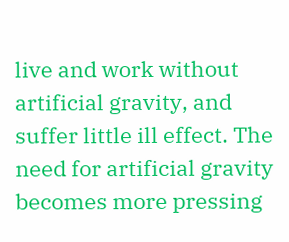live and work without artificial gravity, and suffer little ill effect. The need for artificial gravity becomes more pressing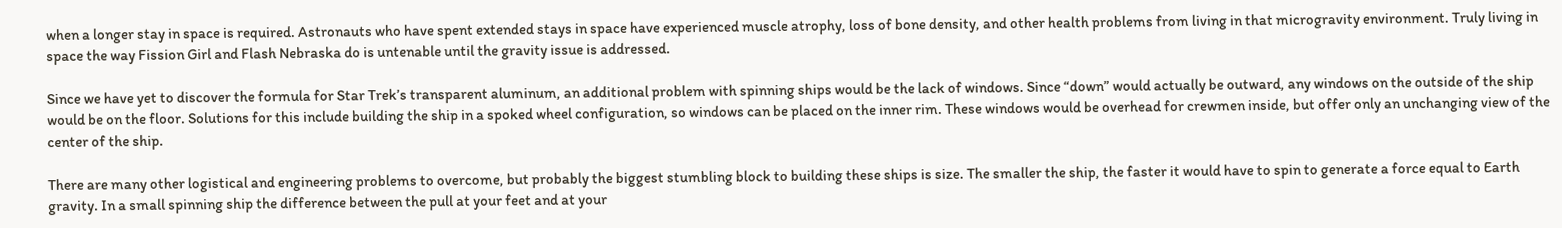when a longer stay in space is required. Astronauts who have spent extended stays in space have experienced muscle atrophy, loss of bone density, and other health problems from living in that microgravity environment. Truly living in space the way Fission Girl and Flash Nebraska do is untenable until the gravity issue is addressed.

Since we have yet to discover the formula for Star Trek’s transparent aluminum, an additional problem with spinning ships would be the lack of windows. Since “down” would actually be outward, any windows on the outside of the ship would be on the floor. Solutions for this include building the ship in a spoked wheel configuration, so windows can be placed on the inner rim. These windows would be overhead for crewmen inside, but offer only an unchanging view of the center of the ship.

There are many other logistical and engineering problems to overcome, but probably the biggest stumbling block to building these ships is size. The smaller the ship, the faster it would have to spin to generate a force equal to Earth gravity. In a small spinning ship the difference between the pull at your feet and at your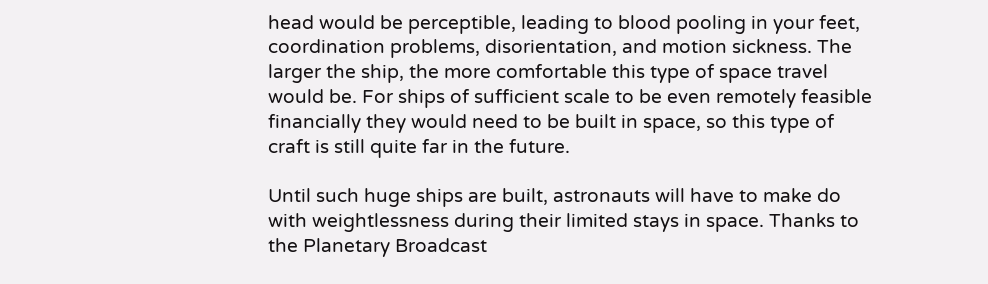head would be perceptible, leading to blood pooling in your feet, coordination problems, disorientation, and motion sickness. The larger the ship, the more comfortable this type of space travel would be. For ships of sufficient scale to be even remotely feasible financially they would need to be built in space, so this type of craft is still quite far in the future.

Until such huge ships are built, astronauts will have to make do with weightlessness during their limited stays in space. Thanks to the Planetary Broadcast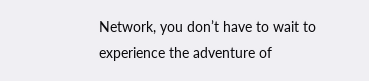Network, you don’t have to wait to experience the adventure of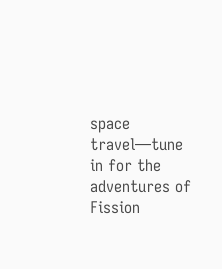space travel—tune in for the adventures of Fission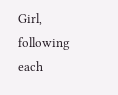Girl, following each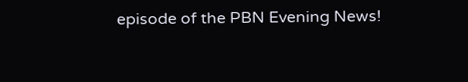episode of the PBN Evening News!